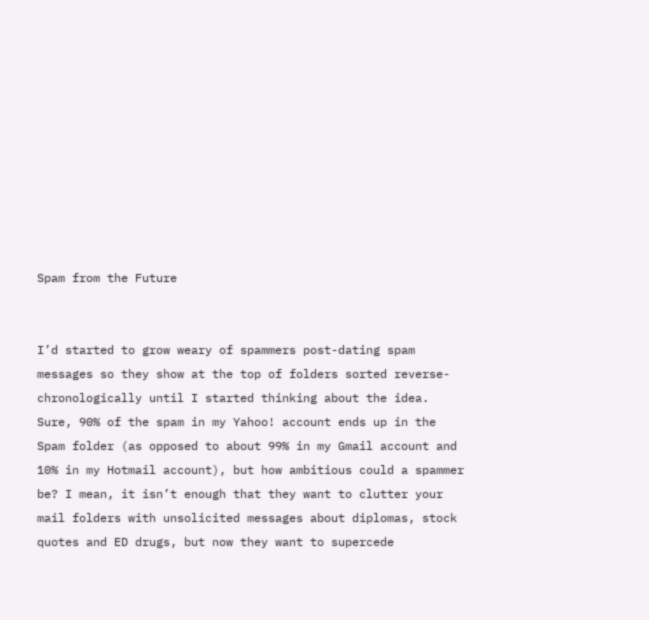Spam from the Future


I’d started to grow weary of spammers post-dating spam messages so they show at the top of folders sorted reverse-chronologically until I started thinking about the idea. Sure, 90% of the spam in my Yahoo! account ends up in the Spam folder (as opposed to about 99% in my Gmail account and 10% in my Hotmail account), but how ambitious could a spammer be? I mean, it isn’t enough that they want to clutter your mail folders with unsolicited messages about diplomas, stock quotes and ED drugs, but now they want to supercede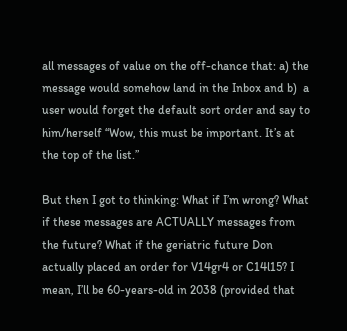all messages of value on the off-chance that: a) the message would somehow land in the Inbox and b)  a user would forget the default sort order and say to him/herself “Wow, this must be important. It’s at the top of the list.”

But then I got to thinking: What if I’m wrong? What if these messages are ACTUALLY messages from the future? What if the geriatric future Don actually placed an order for V14gr4 or C14l15? I mean, I’ll be 60-years-old in 2038 (provided that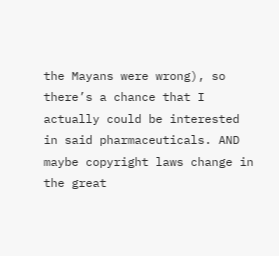the Mayans were wrong), so there’s a chance that I actually could be interested in said pharmaceuticals. AND maybe copyright laws change in the great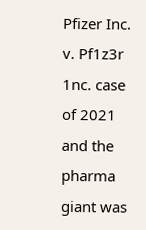Pfizer Inc. v. Pf1z3r 1nc. case of 2021 and the pharma giant was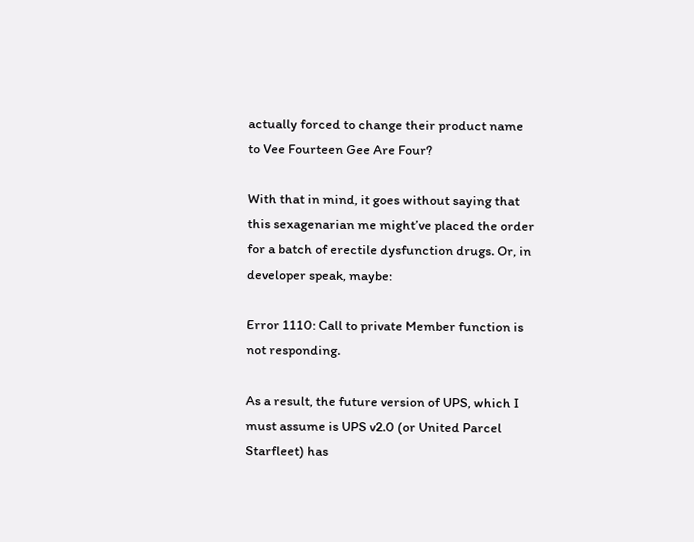actually forced to change their product name to Vee Fourteen Gee Are Four?

With that in mind, it goes without saying that this sexagenarian me might’ve placed the order for a batch of erectile dysfunction drugs. Or, in developer speak, maybe:

Error 1110: Call to private Member function is not responding.

As a result, the future version of UPS, which I must assume is UPS v2.0 (or United Parcel Starfleet) has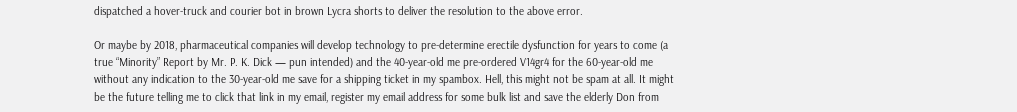dispatched a hover-truck and courier bot in brown Lycra shorts to deliver the resolution to the above error.

Or maybe by 2018, pharmaceutical companies will develop technology to pre-determine erectile dysfunction for years to come (a true “Minority” Report by Mr. P. K. Dick — pun intended) and the 40-year-old me pre-ordered V14gr4 for the 60-year-old me without any indication to the 30-year-old me save for a shipping ticket in my spambox. Hell, this might not be spam at all. It might be the future telling me to click that link in my email, register my email address for some bulk list and save the elderly Don from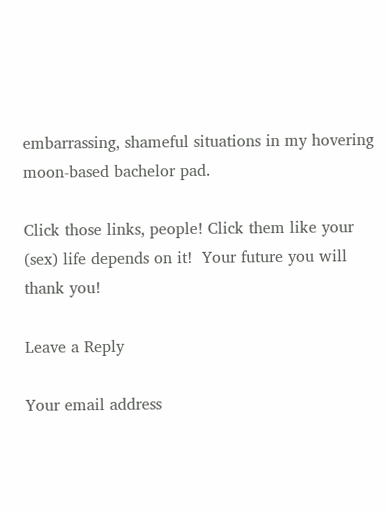embarrassing, shameful situations in my hovering moon-based bachelor pad.

Click those links, people! Click them like your (sex) life depends on it!  Your future you will thank you!

Leave a Reply

Your email address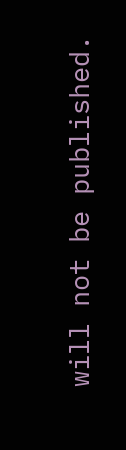will not be published.